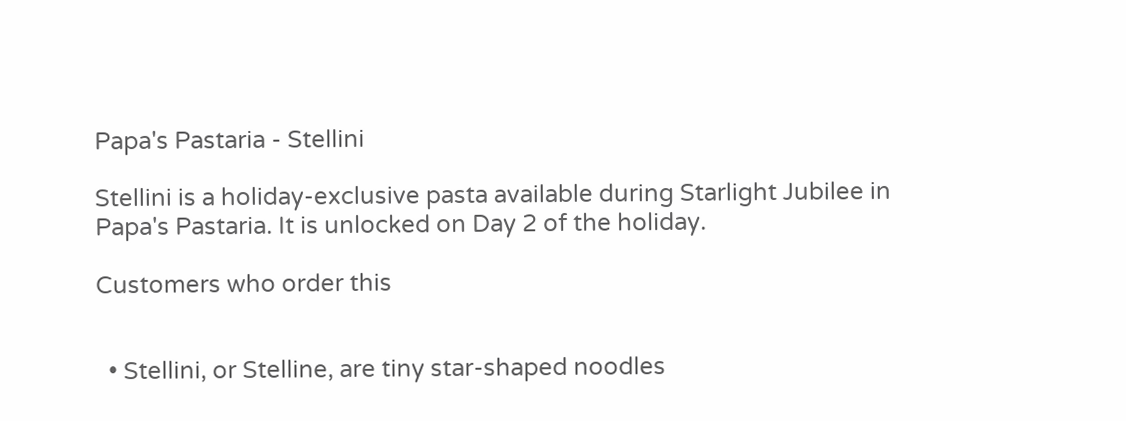Papa's Pastaria - Stellini

Stellini is a holiday-exclusive pasta available during Starlight Jubilee in Papa's Pastaria. It is unlocked on Day 2 of the holiday.

Customers who order this


  • Stellini, or Stelline, are tiny star-shaped noodles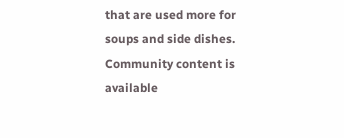that are used more for soups and side dishes.
Community content is available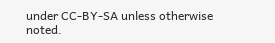under CC-BY-SA unless otherwise noted.